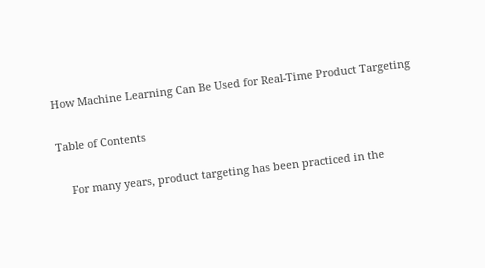How Machine Learning Can Be Used for Real-Time Product Targeting

Table of Contents

    For many years, product targeting has been practiced in the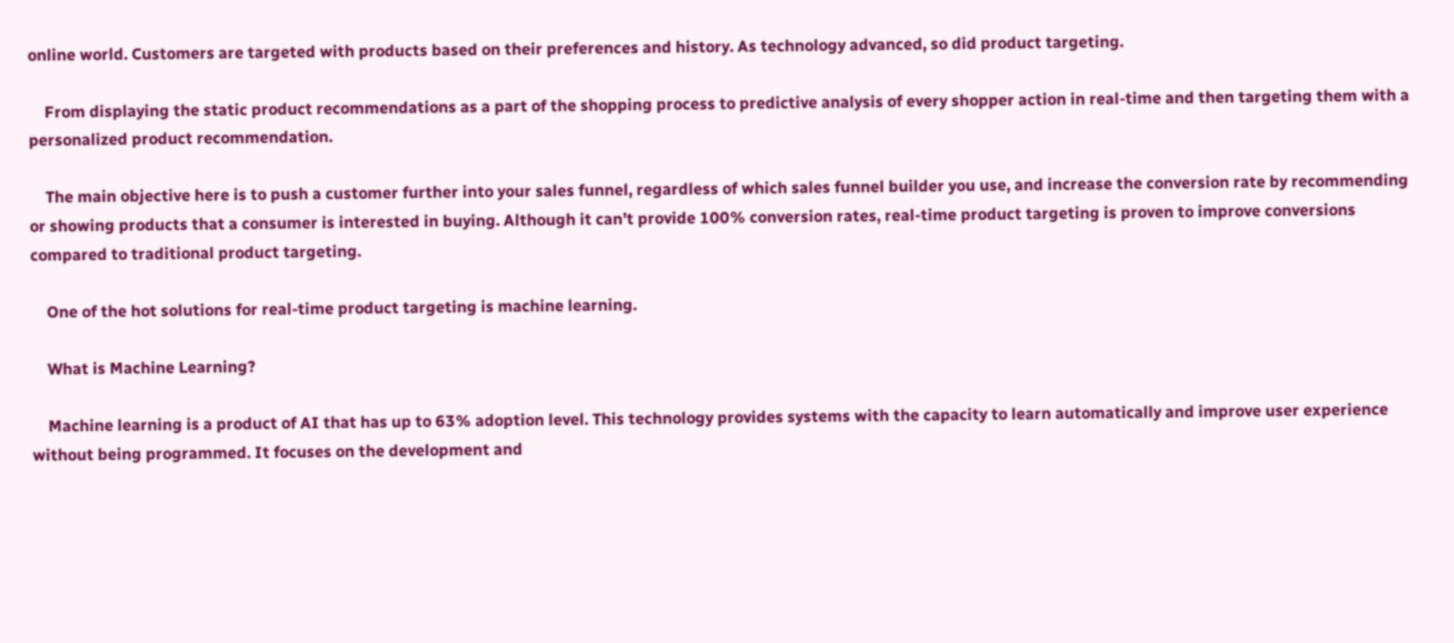online world. Customers are targeted with products based on their preferences and history. As technology advanced, so did product targeting.

    From displaying the static product recommendations as a part of the shopping process to predictive analysis of every shopper action in real-time and then targeting them with a personalized product recommendation.

    The main objective here is to push a customer further into your sales funnel, regardless of which sales funnel builder you use, and increase the conversion rate by recommending or showing products that a consumer is interested in buying. Although it can’t provide 100% conversion rates, real-time product targeting is proven to improve conversions compared to traditional product targeting.

    One of the hot solutions for real-time product targeting is machine learning.

    What is Machine Learning?

    Machine learning is a product of AI that has up to 63% adoption level. This technology provides systems with the capacity to learn automatically and improve user experience without being programmed. It focuses on the development and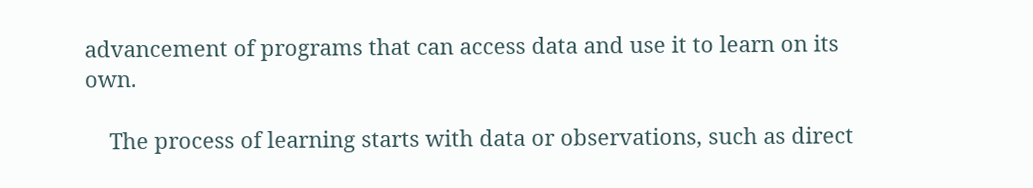advancement of programs that can access data and use it to learn on its own.

    The process of learning starts with data or observations, such as direct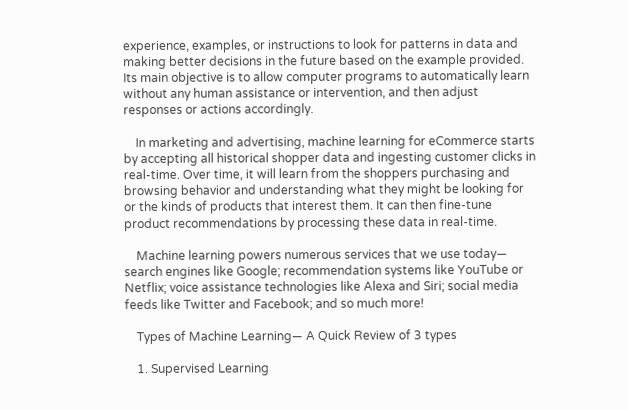experience, examples, or instructions to look for patterns in data and making better decisions in the future based on the example provided. Its main objective is to allow computer programs to automatically learn without any human assistance or intervention, and then adjust responses or actions accordingly.

    In marketing and advertising, machine learning for eCommerce starts by accepting all historical shopper data and ingesting customer clicks in real-time. Over time, it will learn from the shoppers purchasing and browsing behavior and understanding what they might be looking for or the kinds of products that interest them. It can then fine-tune product recommendations by processing these data in real-time.

    Machine learning powers numerous services that we use today— search engines like Google; recommendation systems like YouTube or Netflix; voice assistance technologies like Alexa and Siri; social media feeds like Twitter and Facebook; and so much more!

    Types of Machine Learning— A Quick Review of 3 types

    1. Supervised Learning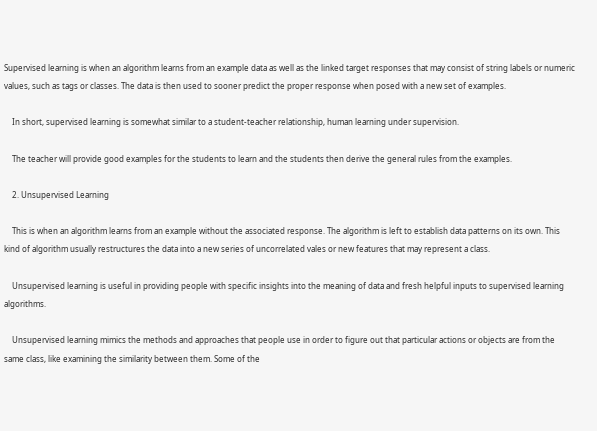Supervised learning is when an algorithm learns from an example data as well as the linked target responses that may consist of string labels or numeric values, such as tags or classes. The data is then used to sooner predict the proper response when posed with a new set of examples.

    In short, supervised learning is somewhat similar to a student-teacher relationship, human learning under supervision.

    The teacher will provide good examples for the students to learn and the students then derive the general rules from the examples.

    2. Unsupervised Learning

    This is when an algorithm learns from an example without the associated response. The algorithm is left to establish data patterns on its own. This kind of algorithm usually restructures the data into a new series of uncorrelated vales or new features that may represent a class.

    Unsupervised learning is useful in providing people with specific insights into the meaning of data and fresh helpful inputs to supervised learning algorithms.

    Unsupervised learning mimics the methods and approaches that people use in order to figure out that particular actions or objects are from the same class, like examining the similarity between them. Some of the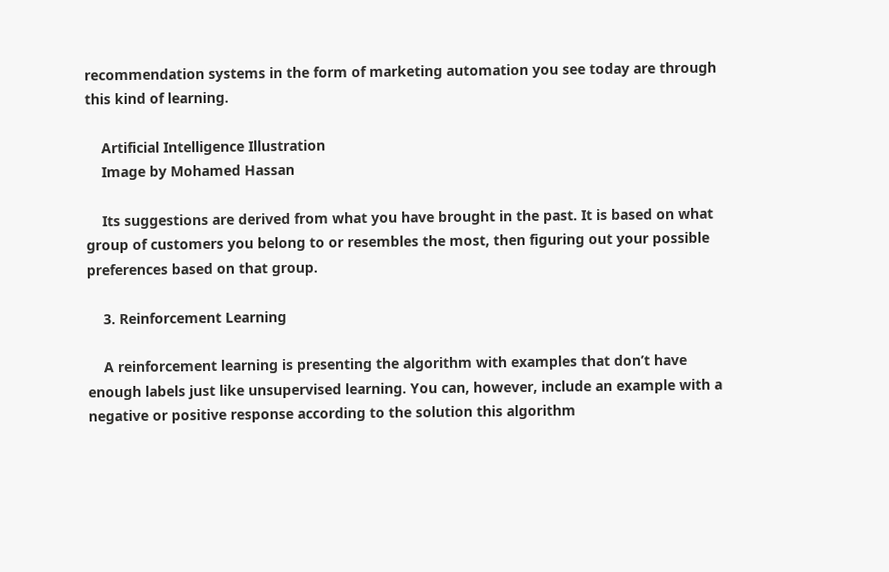recommendation systems in the form of marketing automation you see today are through this kind of learning.

    Artificial Intelligence Illustration
    Image by Mohamed Hassan

    Its suggestions are derived from what you have brought in the past. It is based on what group of customers you belong to or resembles the most, then figuring out your possible preferences based on that group.

    3. Reinforcement Learning

    A reinforcement learning is presenting the algorithm with examples that don’t have enough labels just like unsupervised learning. You can, however, include an example with a negative or positive response according to the solution this algorithm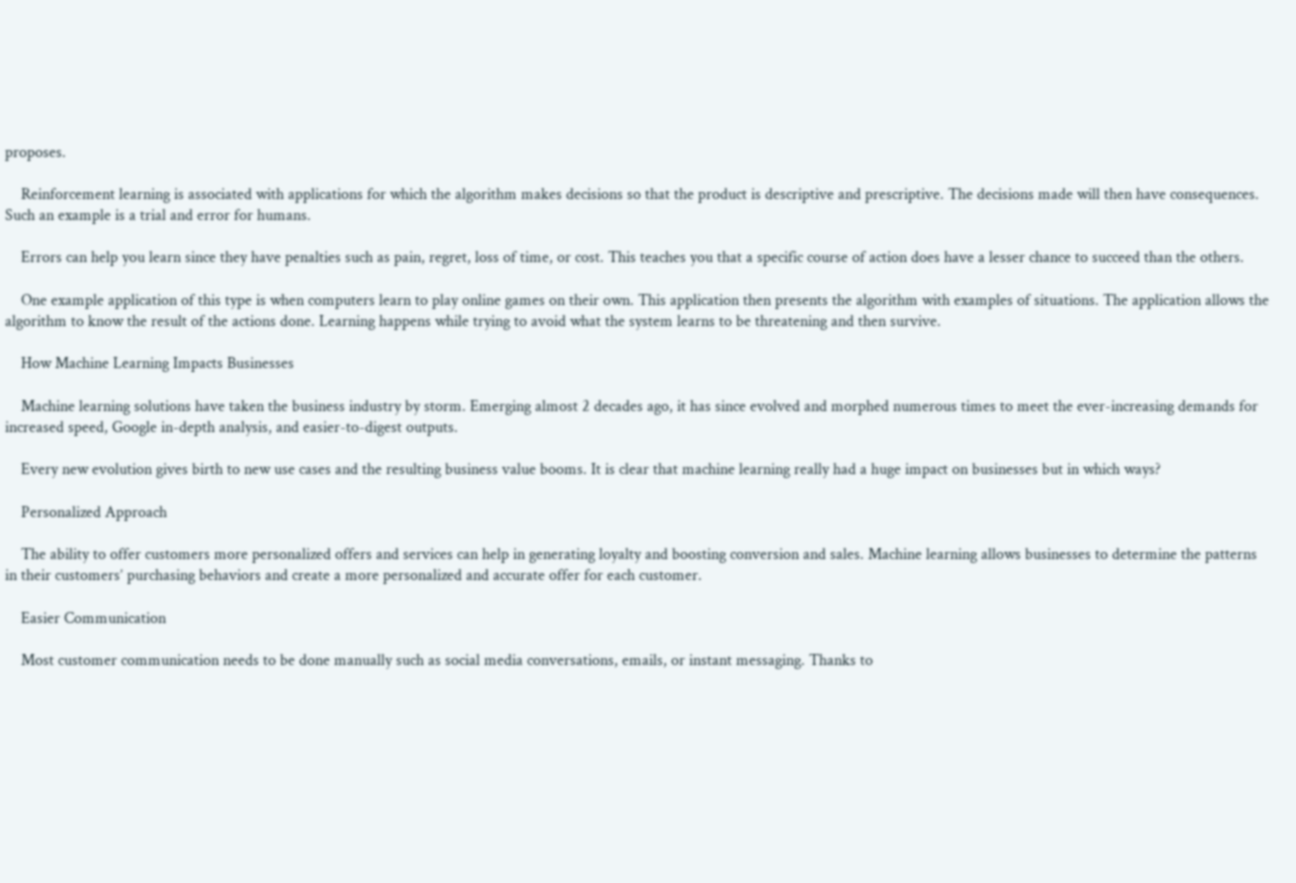proposes.

    Reinforcement learning is associated with applications for which the algorithm makes decisions so that the product is descriptive and prescriptive. The decisions made will then have consequences. Such an example is a trial and error for humans.

    Errors can help you learn since they have penalties such as pain, regret, loss of time, or cost. This teaches you that a specific course of action does have a lesser chance to succeed than the others.

    One example application of this type is when computers learn to play online games on their own. This application then presents the algorithm with examples of situations. The application allows the algorithm to know the result of the actions done. Learning happens while trying to avoid what the system learns to be threatening and then survive.

    How Machine Learning Impacts Businesses

    Machine learning solutions have taken the business industry by storm. Emerging almost 2 decades ago, it has since evolved and morphed numerous times to meet the ever-increasing demands for increased speed, Google in-depth analysis, and easier-to-digest outputs.

    Every new evolution gives birth to new use cases and the resulting business value booms. It is clear that machine learning really had a huge impact on businesses but in which ways?

    Personalized Approach

    The ability to offer customers more personalized offers and services can help in generating loyalty and boosting conversion and sales. Machine learning allows businesses to determine the patterns in their customers’ purchasing behaviors and create a more personalized and accurate offer for each customer.

    Easier Communication

    Most customer communication needs to be done manually such as social media conversations, emails, or instant messaging. Thanks to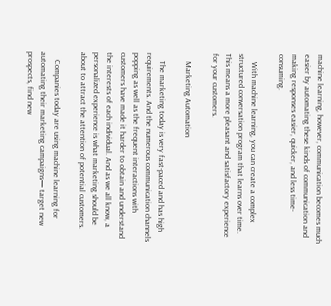machine learning, however, communication becomes much easier by automating these kinds of communication and making responses easier, quicker, and less time-consuming.

    With machine learning, you can create a complex structured conversation program that learns over time. This means a more pleasant and satisfactory experience for your customers.

    Marketing Automation

    The marketing today is very fast-paced and has high requirements. And the numerous communication channels popping as well as the frequent interactions with customers have made it harder to obtain and understand the interests of each individual. And as we all know, a personalized experience is what marketing should be about to attract the attention of potential customers.

    Companies today are using machine learning for automating their marketing campaigns— target new prospects, find new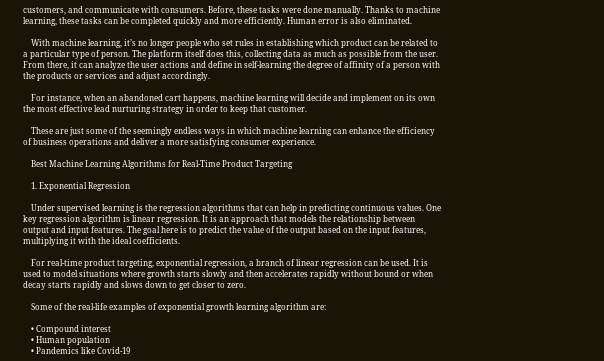customers, and communicate with consumers. Before, these tasks were done manually. Thanks to machine learning, these tasks can be completed quickly and more efficiently. Human error is also eliminated.

    With machine learning, it’s no longer people who set rules in establishing which product can be related to a particular type of person. The platform itself does this, collecting data as much as possible from the user. From there, it can analyze the user actions and define in self-learning the degree of affinity of a person with the products or services and adjust accordingly.

    For instance, when an abandoned cart happens, machine learning will decide and implement on its own the most effective lead nurturing strategy in order to keep that customer.

    These are just some of the seemingly endless ways in which machine learning can enhance the efficiency of business operations and deliver a more satisfying consumer experience.

    Best Machine Learning Algorithms for Real-Time Product Targeting

    1. Exponential Regression

    Under supervised learning is the regression algorithms that can help in predicting continuous values. One key regression algorithm is linear regression. It is an approach that models the relationship between output and input features. The goal here is to predict the value of the output based on the input features, multiplying it with the ideal coefficients.

    For real-time product targeting, exponential regression, a branch of linear regression can be used. It is used to model situations where growth starts slowly and then accelerates rapidly without bound or when decay starts rapidly and slows down to get closer to zero.

    Some of the real-life examples of exponential growth learning algorithm are:

    • Compound interest
    • Human population
    • Pandemics like Covid-19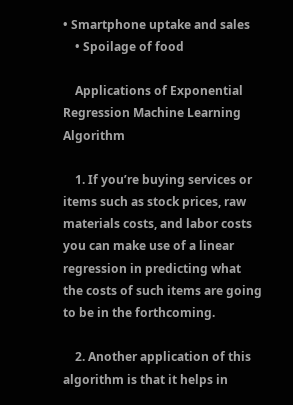• Smartphone uptake and sales
    • Spoilage of food

    Applications of Exponential Regression Machine Learning Algorithm

    1. If you’re buying services or items such as stock prices, raw materials costs, and labor costs you can make use of a linear regression in predicting what the costs of such items are going to be in the forthcoming.

    2. Another application of this algorithm is that it helps in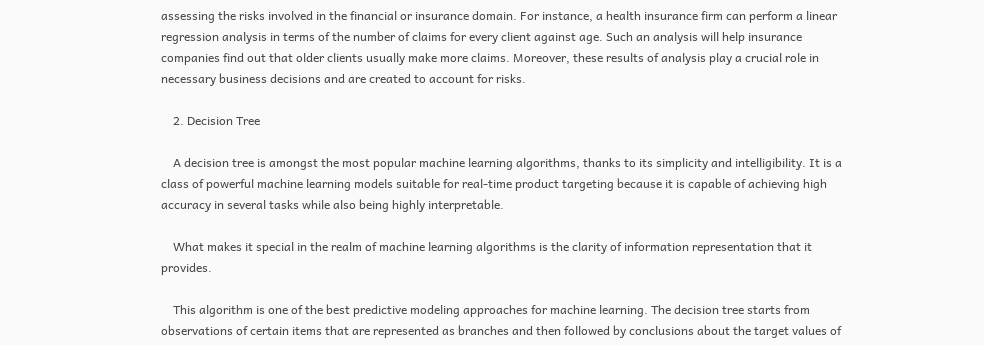assessing the risks involved in the financial or insurance domain. For instance, a health insurance firm can perform a linear regression analysis in terms of the number of claims for every client against age. Such an analysis will help insurance companies find out that older clients usually make more claims. Moreover, these results of analysis play a crucial role in necessary business decisions and are created to account for risks.

    2. Decision Tree

    A decision tree is amongst the most popular machine learning algorithms, thanks to its simplicity and intelligibility. It is a class of powerful machine learning models suitable for real-time product targeting because it is capable of achieving high accuracy in several tasks while also being highly interpretable.

    What makes it special in the realm of machine learning algorithms is the clarity of information representation that it provides.

    This algorithm is one of the best predictive modeling approaches for machine learning. The decision tree starts from observations of certain items that are represented as branches and then followed by conclusions about the target values of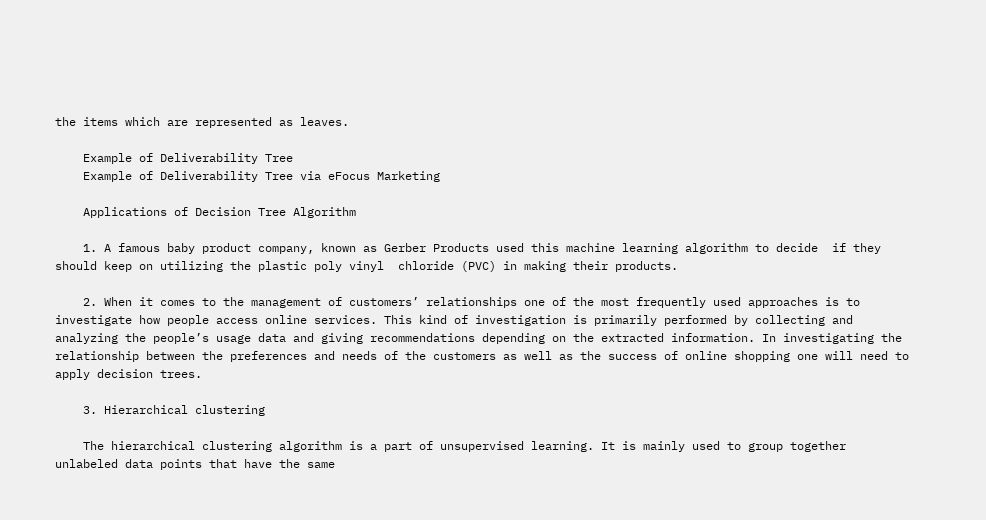the items which are represented as leaves.

    Example of Deliverability Tree
    Example of Deliverability Tree via eFocus Marketing

    Applications of Decision Tree Algorithm

    1. A famous baby product company, known as Gerber Products used this machine learning algorithm to decide  if they should keep on utilizing the plastic poly vinyl  chloride (PVC) in making their products.

    2. When it comes to the management of customers’ relationships one of the most frequently used approaches is to investigate how people access online services. This kind of investigation is primarily performed by collecting and analyzing the people’s usage data and giving recommendations depending on the extracted information. In investigating the relationship between the preferences and needs of the customers as well as the success of online shopping one will need to apply decision trees.

    3. Hierarchical clustering

    The hierarchical clustering algorithm is a part of unsupervised learning. It is mainly used to group together unlabeled data points that have the same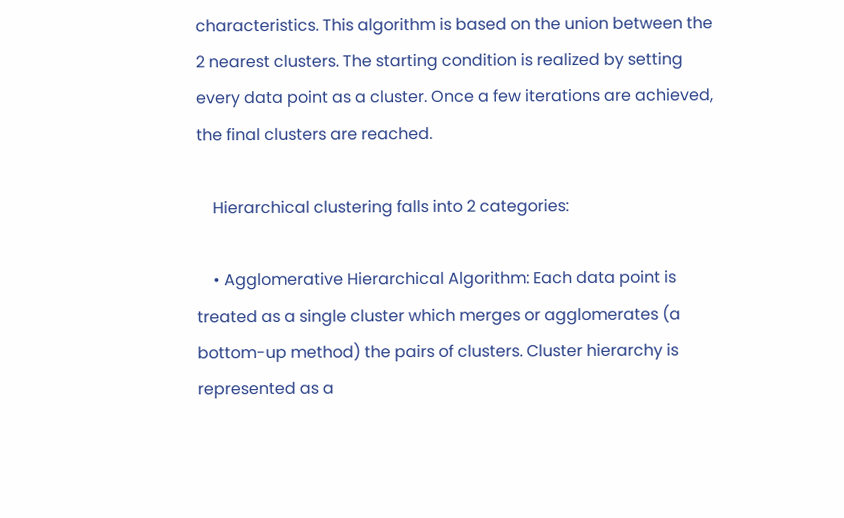characteristics. This algorithm is based on the union between the 2 nearest clusters. The starting condition is realized by setting every data point as a cluster. Once a few iterations are achieved, the final clusters are reached.

    Hierarchical clustering falls into 2 categories:

    • Agglomerative Hierarchical Algorithm: Each data point is treated as a single cluster which merges or agglomerates (a bottom-up method) the pairs of clusters. Cluster hierarchy is represented as a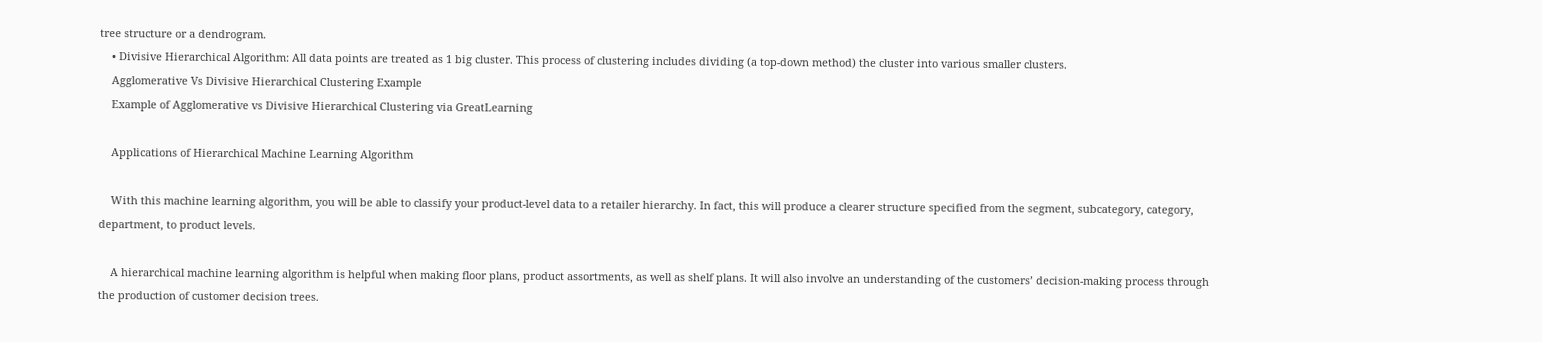tree structure or a dendrogram.
    • Divisive Hierarchical Algorithm: All data points are treated as 1 big cluster. This process of clustering includes dividing (a top-down method) the cluster into various smaller clusters.
    Agglomerative Vs Divisive Hierarchical Clustering Example
    Example of Agglomerative vs Divisive Hierarchical Clustering via GreatLearning

    Applications of Hierarchical Machine Learning Algorithm

    With this machine learning algorithm, you will be able to classify your product-level data to a retailer hierarchy. In fact, this will produce a clearer structure specified from the segment, subcategory, category, department, to product levels.

    A hierarchical machine learning algorithm is helpful when making floor plans, product assortments, as well as shelf plans. It will also involve an understanding of the customers’ decision-making process through the production of customer decision trees.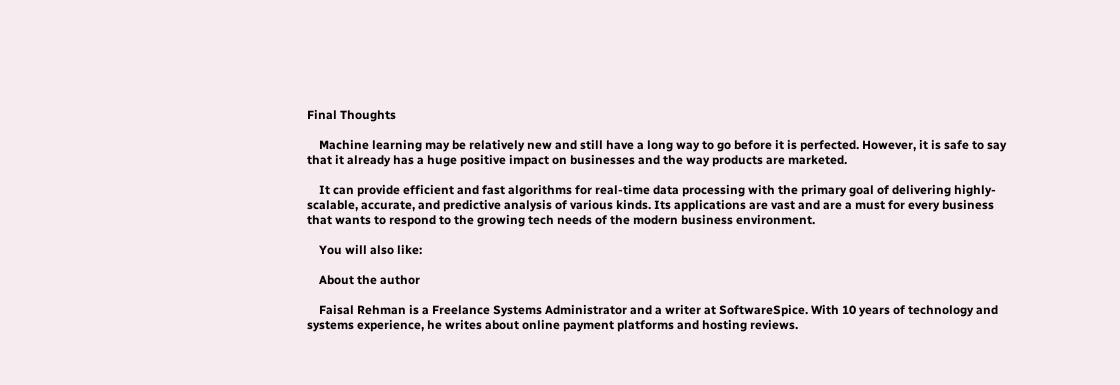Final Thoughts

    Machine learning may be relatively new and still have a long way to go before it is perfected. However, it is safe to say that it already has a huge positive impact on businesses and the way products are marketed.

    It can provide efficient and fast algorithms for real-time data processing with the primary goal of delivering highly-scalable, accurate, and predictive analysis of various kinds. Its applications are vast and are a must for every business that wants to respond to the growing tech needs of the modern business environment.

    You will also like:

    About the author

    Faisal Rehman is a Freelance Systems Administrator and a writer at SoftwareSpice. With 10 years of technology and systems experience, he writes about online payment platforms and hosting reviews.